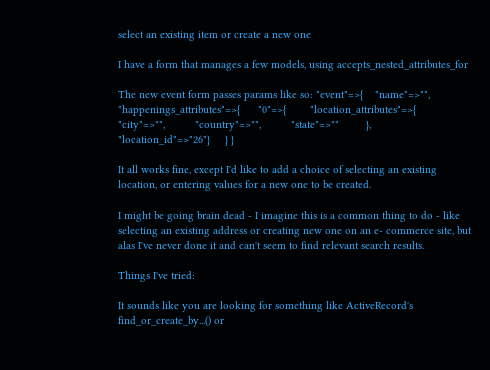select an existing item or create a new one

I have a form that manages a few models, using accepts_nested_attributes_for

The new event form passes params like so: "event"=>{    "name"=>"",    "happenings_attributes"=>{      "0"=>{        "location_attributes"=>{          "city"=>"",          "country"=>"",          "state"=>""         },         "location_id"=>"26"}     } }

It all works fine, except I'd like to add a choice of selecting an existing location, or entering values for a new one to be created.

I might be going brain dead - I imagine this is a common thing to do - like selecting an existing address or creating new one on an e- commerce site, but alas I've never done it and can't seem to find relevant search results.

Things I've tried:

It sounds like you are looking for something like ActiveRecord's find_or_create_by...() or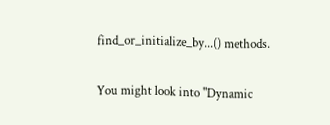find_or_initialize_by...() methods.

You might look into "Dynamic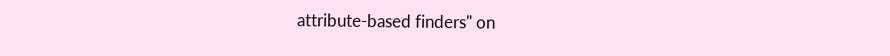attribute-based finders" on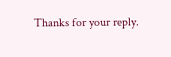Thanks for your reply.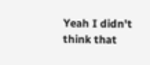Yeah I didn't think that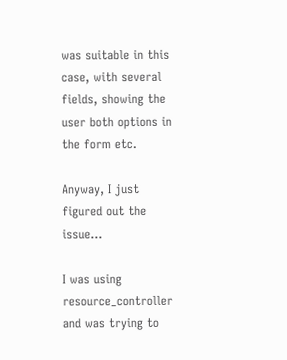was suitable in this case, with several fields, showing the user both options in the form etc.

Anyway, I just figured out the issue...

I was using resource_controller and was trying to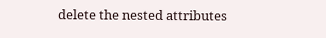delete the nested attributes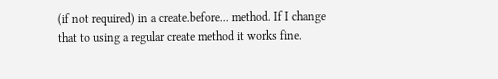(if not required) in a create.before... method. If I change that to using a regular create method it works fine.